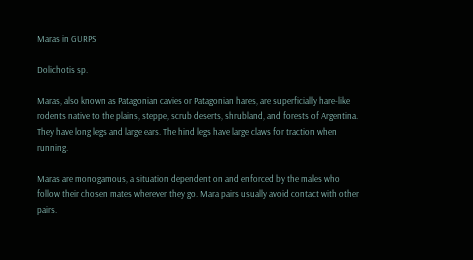Maras in GURPS

Dolichotis sp.

Maras, also known as Patagonian cavies or Patagonian hares, are superficially hare-like rodents native to the plains, steppe, scrub deserts, shrubland, and forests of Argentina. They have long legs and large ears. The hind legs have large claws for traction when running.

Maras are monogamous, a situation dependent on and enforced by the males who follow their chosen mates wherever they go. Mara pairs usually avoid contact with other pairs.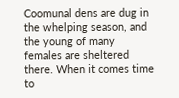Coomunal dens are dug in the whelping season, and the young of many females are sheltered there. When it comes time to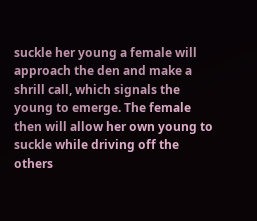suckle her young a female will approach the den and make a shrill call, which signals the young to emerge. The female then will allow her own young to suckle while driving off the others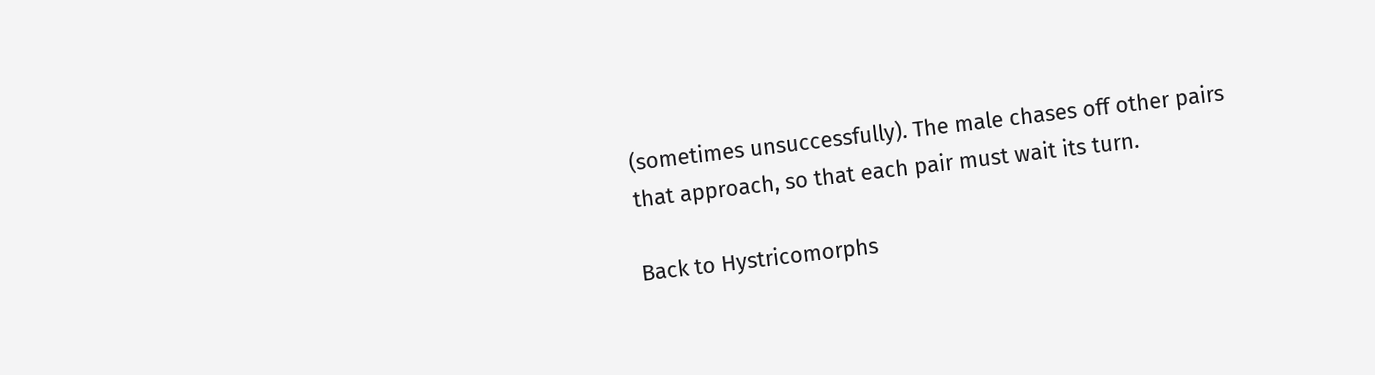(sometimes unsuccessfully). The male chases off other pairs that approach, so that each pair must wait its turn.

Back to Hystricomorphs